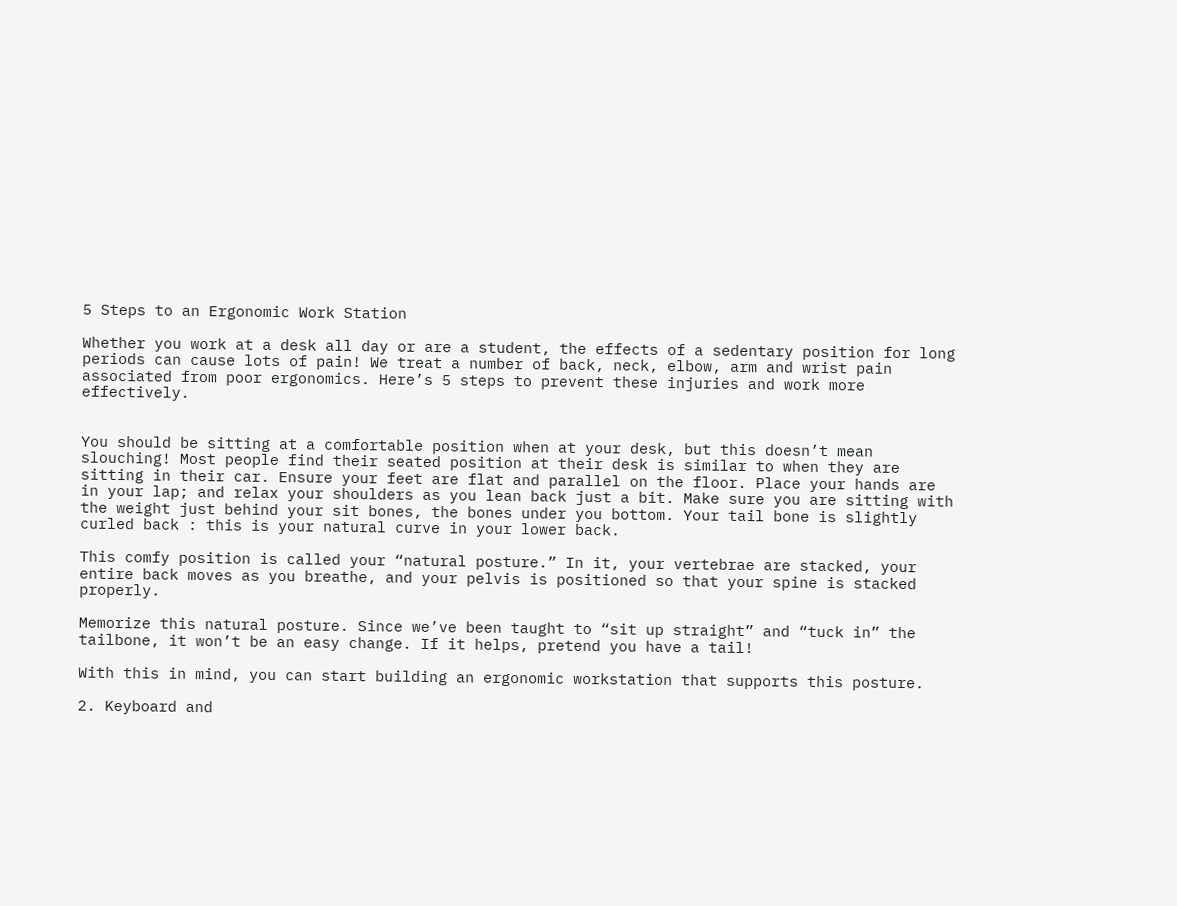5 Steps to an Ergonomic Work Station

Whether you work at a desk all day or are a student, the effects of a sedentary position for long periods can cause lots of pain! We treat a number of back, neck, elbow, arm and wrist pain associated from poor ergonomics. Here’s 5 steps to prevent these injuries and work more effectively.


You should be sitting at a comfortable position when at your desk, but this doesn’t mean slouching! Most people find their seated position at their desk is similar to when they are sitting in their car. Ensure your feet are flat and parallel on the floor. Place your hands are in your lap; and relax your shoulders as you lean back just a bit. Make sure you are sitting with the weight just behind your sit bones, the bones under you bottom. Your tail bone is slightly curled back : this is your natural curve in your lower back.

This comfy position is called your “natural posture.” In it, your vertebrae are stacked, your entire back moves as you breathe, and your pelvis is positioned so that your spine is stacked properly.

Memorize this natural posture. Since we’ve been taught to “sit up straight” and “tuck in” the tailbone, it won’t be an easy change. If it helps, pretend you have a tail!

With this in mind, you can start building an ergonomic workstation that supports this posture.

2. Keyboard and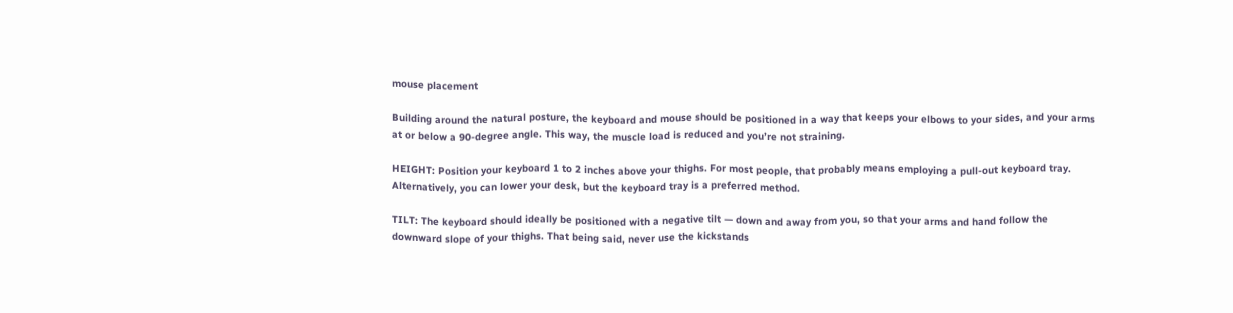mouse placement

Building around the natural posture, the keyboard and mouse should be positioned in a way that keeps your elbows to your sides, and your arms at or below a 90-degree angle. This way, the muscle load is reduced and you’re not straining.

HEIGHT: Position your keyboard 1 to 2 inches above your thighs. For most people, that probably means employing a pull-out keyboard tray. Alternatively, you can lower your desk, but the keyboard tray is a preferred method.

TILT: The keyboard should ideally be positioned with a negative tilt — down and away from you, so that your arms and hand follow the downward slope of your thighs. That being said, never use the kickstands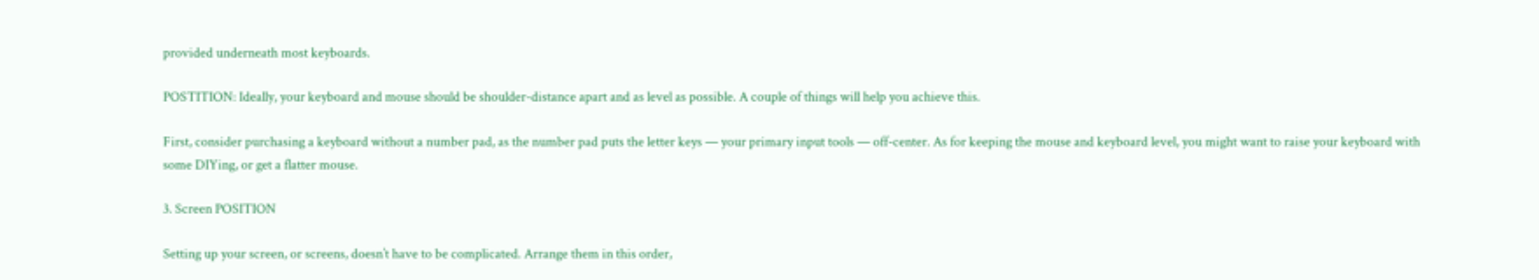provided underneath most keyboards.

POSTITION: Ideally, your keyboard and mouse should be shoulder-distance apart and as level as possible. A couple of things will help you achieve this.

First, consider purchasing a keyboard without a number pad, as the number pad puts the letter keys — your primary input tools — off-center. As for keeping the mouse and keyboard level, you might want to raise your keyboard with some DIYing, or get a flatter mouse.

3. Screen POSITION

Setting up your screen, or screens, doesn’t have to be complicated. Arrange them in this order,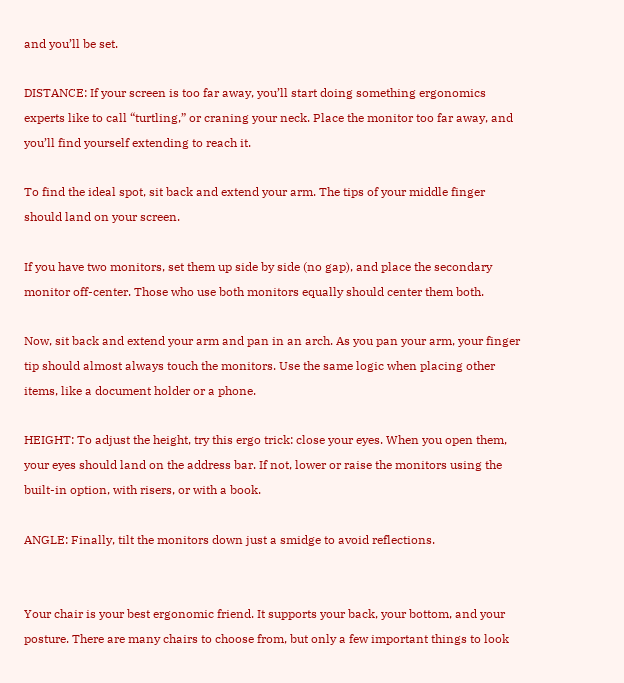and you’ll be set.

DISTANCE: If your screen is too far away, you’ll start doing something ergonomics experts like to call “turtling,” or craning your neck. Place the monitor too far away, and you’ll find yourself extending to reach it.

To find the ideal spot, sit back and extend your arm. The tips of your middle finger should land on your screen.

If you have two monitors, set them up side by side (no gap), and place the secondary monitor off-center. Those who use both monitors equally should center them both.

Now, sit back and extend your arm and pan in an arch. As you pan your arm, your finger tip should almost always touch the monitors. Use the same logic when placing other items, like a document holder or a phone.

HEIGHT: To adjust the height, try this ergo trick: close your eyes. When you open them, your eyes should land on the address bar. If not, lower or raise the monitors using the built-in option, with risers, or with a book.

ANGLE: Finally, tilt the monitors down just a smidge to avoid reflections.


Your chair is your best ergonomic friend. It supports your back, your bottom, and your posture. There are many chairs to choose from, but only a few important things to look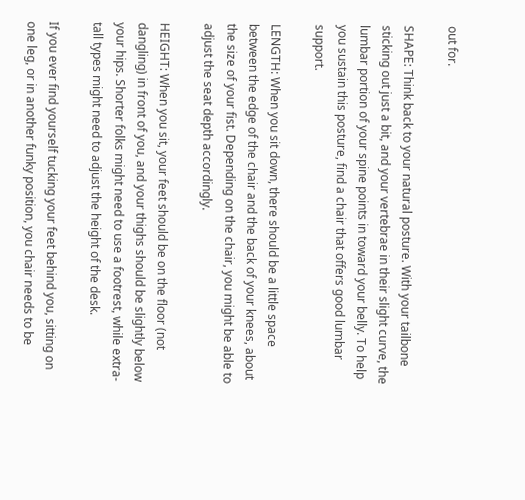out for.

SHAPE: Think back to your natural posture. With your tailbone sticking out just a bit, and your vertebrae in their slight curve, the lumbar portion of your spine points in toward your belly. To help you sustain this posture, find a chair that offers good lumbar support.

LENGTH: When you sit down, there should be a little space between the edge of the chair and the back of your knees, about the size of your fist. Depending on the chair, you might be able to adjust the seat depth accordingly.

HEIGHT: When you sit, your feet should be on the floor (not dangling) in front of you, and your thighs should be slightly below your hips. Shorter folks might need to use a footrest, while extra-tall types might need to adjust the height of the desk.

If you ever find yourself tucking your feet behind you, sitting on one leg, or in another funky position, you chair needs to be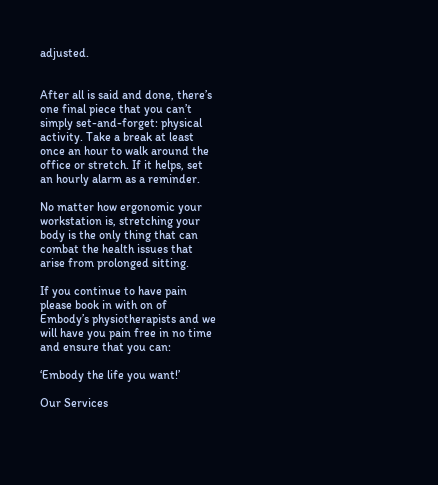adjusted.


After all is said and done, there’s one final piece that you can’t simply set-and-forget: physical activity. Take a break at least once an hour to walk around the office or stretch. If it helps, set an hourly alarm as a reminder.

No matter how ergonomic your workstation is, stretching your body is the only thing that can combat the health issues that arise from prolonged sitting.

If you continue to have pain please book in with on of Embody’s physiotherapists and we will have you pain free in no time and ensure that you can:

‘Embody the life you want!’

Our Services